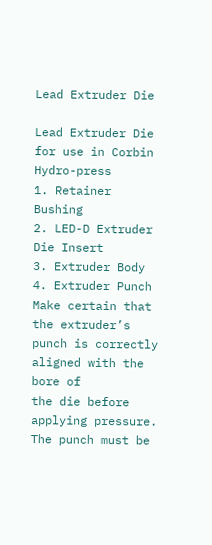Lead Extruder Die

Lead Extruder Die
for use in Corbin Hydro-press
1. Retainer Bushing
2. LED-D Extruder Die Insert
3. Extruder Body
4. Extruder Punch
Make certain that the extruder’s punch is correctly aligned with the bore of
the die before applying pressure. The punch must be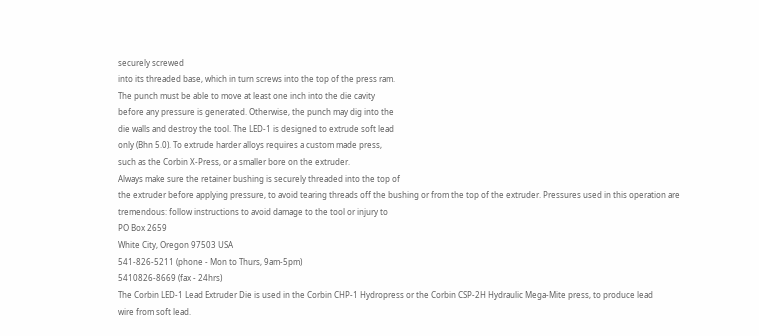securely screwed
into its threaded base, which in turn screws into the top of the press ram.
The punch must be able to move at least one inch into the die cavity
before any pressure is generated. Otherwise, the punch may dig into the
die walls and destroy the tool. The LED-1 is designed to extrude soft lead
only (Bhn 5.0). To extrude harder alloys requires a custom made press,
such as the Corbin X-Press, or a smaller bore on the extruder.
Always make sure the retainer bushing is securely threaded into the top of
the extruder before applying pressure, to avoid tearing threads off the bushing or from the top of the extruder. Pressures used in this operation are
tremendous: follow instructions to avoid damage to the tool or injury to
PO Box 2659
White City, Oregon 97503 USA
541-826-5211 (phone - Mon to Thurs, 9am-5pm)
5410826-8669 (fax - 24hrs)
The Corbin LED-1 Lead Extruder Die is used in the Corbin CHP-1 Hydropress or the Corbin CSP-2H Hydraulic Mega-Mite press, to produce lead
wire from soft lead.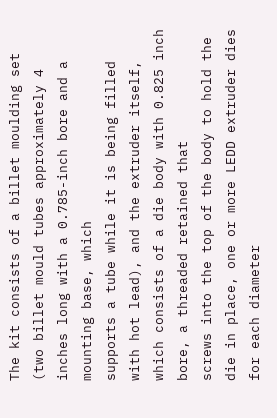The kit consists of a billet moulding set (two billet mould tubes approximately 4 inches long with a 0.785-inch bore and a mounting base, which
supports a tube while it is being filled with hot lead), and the extruder itself,
which consists of a die body with 0.825 inch bore, a threaded retained that
screws into the top of the body to hold the die in place, one or more LEDD extruder dies for each diameter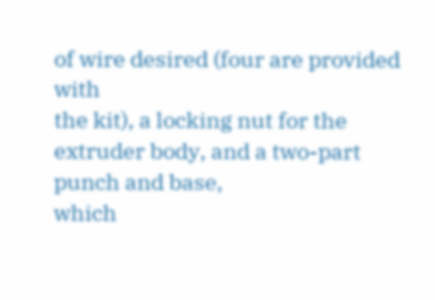of wire desired (four are provided with
the kit), a locking nut for the extruder body, and a two-part punch and base,
which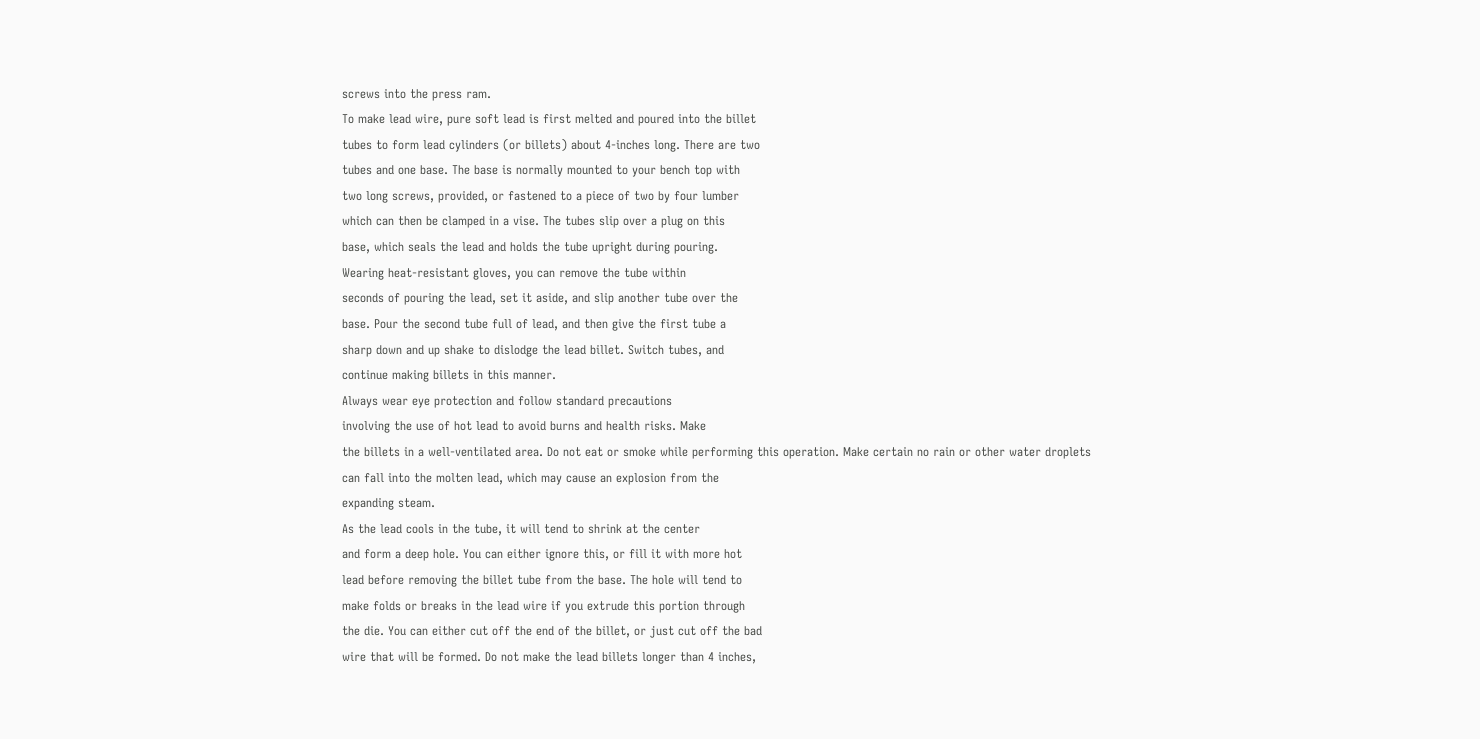screws into the press ram.
To make lead wire, pure soft lead is first melted and poured into the billet
tubes to form lead cylinders (or billets) about 4-inches long. There are two
tubes and one base. The base is normally mounted to your bench top with
two long screws, provided, or fastened to a piece of two by four lumber
which can then be clamped in a vise. The tubes slip over a plug on this
base, which seals the lead and holds the tube upright during pouring.
Wearing heat-resistant gloves, you can remove the tube within
seconds of pouring the lead, set it aside, and slip another tube over the
base. Pour the second tube full of lead, and then give the first tube a
sharp down and up shake to dislodge the lead billet. Switch tubes, and
continue making billets in this manner.
Always wear eye protection and follow standard precautions
involving the use of hot lead to avoid burns and health risks. Make
the billets in a well-ventilated area. Do not eat or smoke while performing this operation. Make certain no rain or other water droplets
can fall into the molten lead, which may cause an explosion from the
expanding steam.
As the lead cools in the tube, it will tend to shrink at the center
and form a deep hole. You can either ignore this, or fill it with more hot
lead before removing the billet tube from the base. The hole will tend to
make folds or breaks in the lead wire if you extrude this portion through
the die. You can either cut off the end of the billet, or just cut off the bad
wire that will be formed. Do not make the lead billets longer than 4 inches,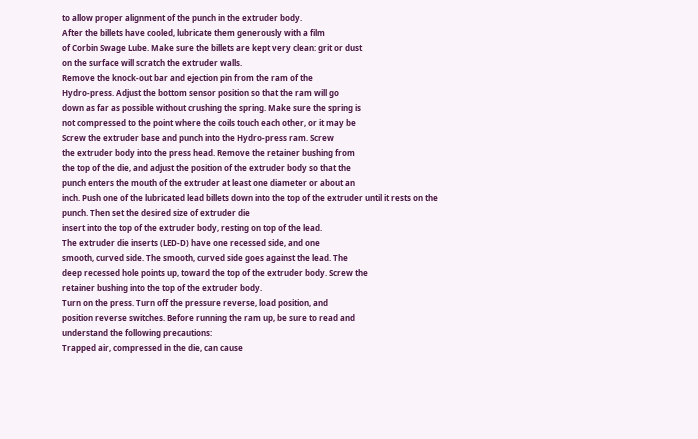to allow proper alignment of the punch in the extruder body.
After the billets have cooled, lubricate them generously with a film
of Corbin Swage Lube. Make sure the billets are kept very clean: grit or dust
on the surface will scratch the extruder walls.
Remove the knock-out bar and ejection pin from the ram of the
Hydro-press. Adjust the bottom sensor position so that the ram will go
down as far as possible without crushing the spring. Make sure the spring is
not compressed to the point where the coils touch each other, or it may be
Screw the extruder base and punch into the Hydro-press ram. Screw
the extruder body into the press head. Remove the retainer bushing from
the top of the die, and adjust the position of the extruder body so that the
punch enters the mouth of the extruder at least one diameter or about an
inch. Push one of the lubricated lead billets down into the top of the extruder until it rests on the punch. Then set the desired size of extruder die
insert into the top of the extruder body, resting on top of the lead.
The extruder die inserts (LED-D) have one recessed side, and one
smooth, curved side. The smooth, curved side goes against the lead. The
deep recessed hole points up, toward the top of the extruder body. Screw the
retainer bushing into the top of the extruder body.
Turn on the press. Turn off the pressure reverse, load position, and
position reverse switches. Before running the ram up, be sure to read and
understand the following precautions:
Trapped air, compressed in the die, can cause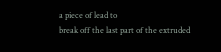a piece of lead to
break off the last part of the extruded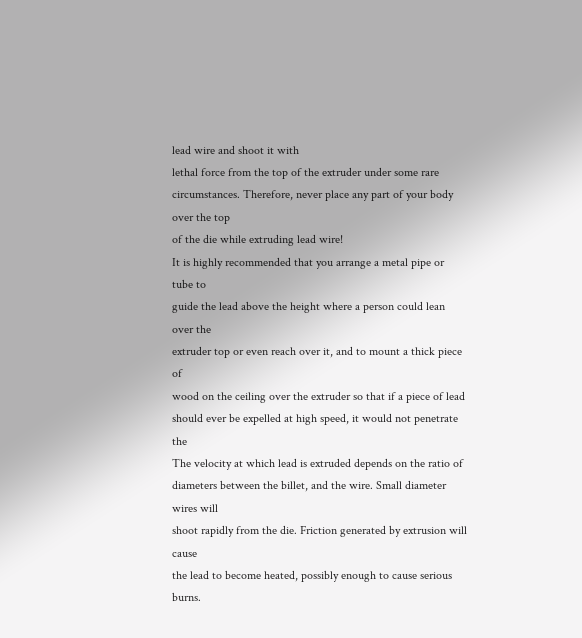lead wire and shoot it with
lethal force from the top of the extruder under some rare circumstances. Therefore, never place any part of your body over the top
of the die while extruding lead wire!
It is highly recommended that you arrange a metal pipe or tube to
guide the lead above the height where a person could lean over the
extruder top or even reach over it, and to mount a thick piece of
wood on the ceiling over the extruder so that if a piece of lead
should ever be expelled at high speed, it would not penetrate the
The velocity at which lead is extruded depends on the ratio of diameters between the billet, and the wire. Small diameter wires will
shoot rapidly from the die. Friction generated by extrusion will cause
the lead to become heated, possibly enough to cause serious burns.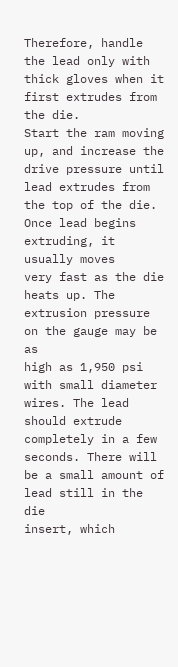Therefore, handle the lead only with thick gloves when it first extrudes from the die.
Start the ram moving up, and increase the drive pressure until lead extrudes from the top of the die. Once lead begins extruding, it usually moves
very fast as the die heats up. The extrusion pressure on the gauge may be as
high as 1,950 psi with small diameter wires. The lead should extrude completely in a few seconds. There will be a small amount of lead still in the die
insert, which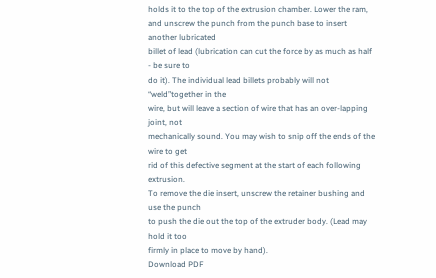holds it to the top of the extrusion chamber. Lower the ram,
and unscrew the punch from the punch base to insert another lubricated
billet of lead (lubrication can cut the force by as much as half - be sure to
do it). The individual lead billets probably will not “weld”together in the
wire, but will leave a section of wire that has an over-lapping joint, not
mechanically sound. You may wish to snip off the ends of the wire to get
rid of this defective segment at the start of each following extrusion.
To remove the die insert, unscrew the retainer bushing and use the punch
to push the die out the top of the extruder body. (Lead may hold it too
firmly in place to move by hand).
Download PDF